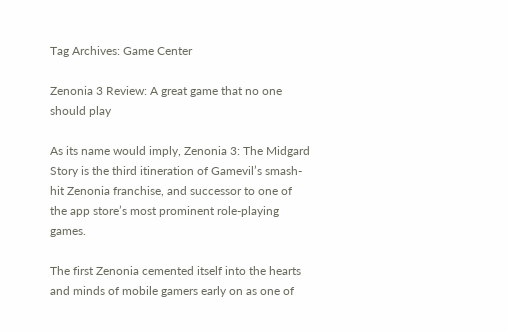Tag Archives: Game Center

Zenonia 3 Review: A great game that no one should play

As its name would imply, Zenonia 3: The Midgard Story is the third itineration of Gamevil’s smash-hit Zenonia franchise, and successor to one of the app store’s most prominent role-playing games.

The first Zenonia cemented itself into the hearts and minds of mobile gamers early on as one of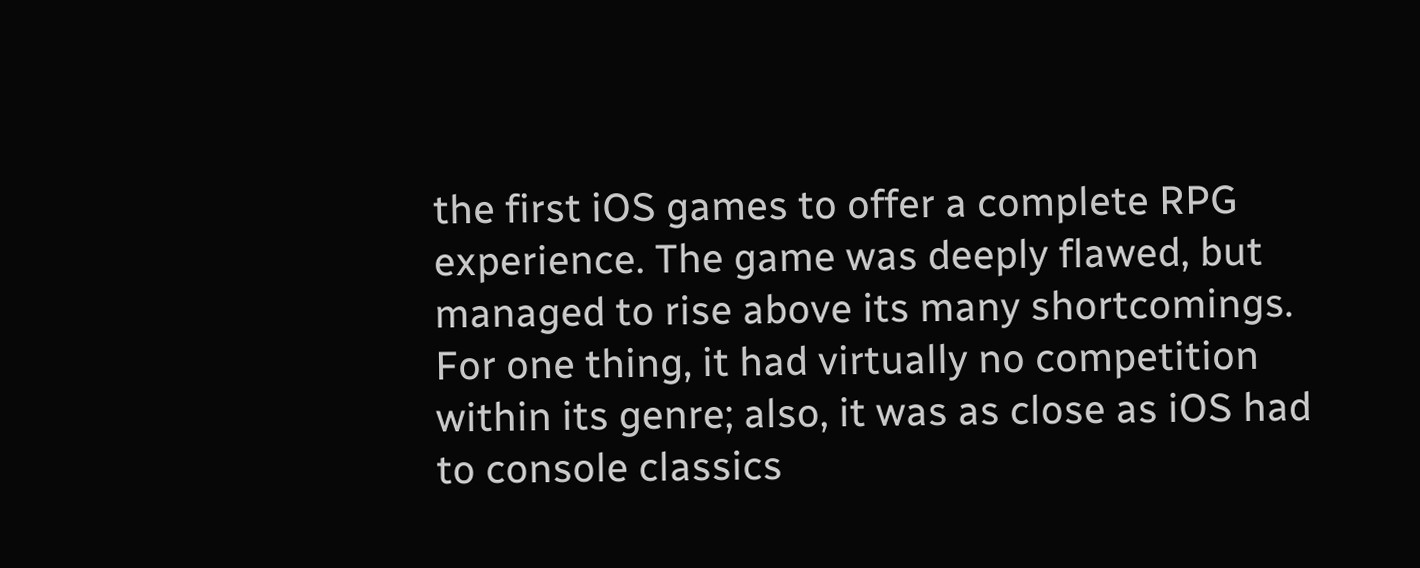the first iOS games to offer a complete RPG experience. The game was deeply flawed, but managed to rise above its many shortcomings. For one thing, it had virtually no competition within its genre; also, it was as close as iOS had to console classics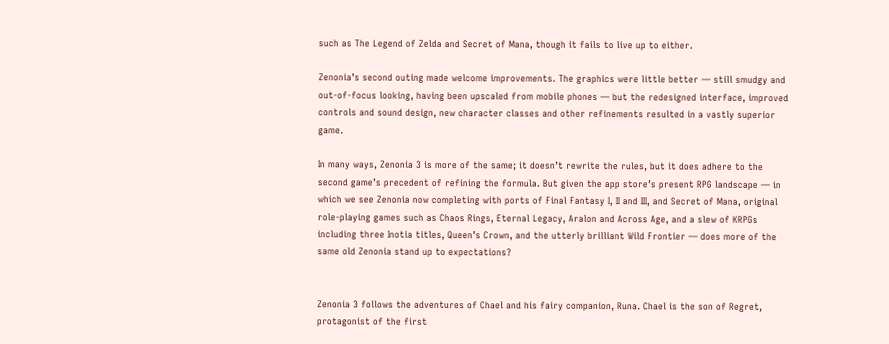such as The Legend of Zelda and Secret of Mana, though it fails to live up to either.

Zenonia’s second outing made welcome improvements. The graphics were little better — still smudgy and out-of-focus looking, having been upscaled from mobile phones — but the redesigned interface, improved controls and sound design, new character classes and other refinements resulted in a vastly superior game.

In many ways, Zenonia 3 is more of the same; it doesn’t rewrite the rules, but it does adhere to the second game’s precedent of refining the formula. But given the app store’s present RPG landscape — in which we see Zenonia now completing with ports of Final Fantasy I, II and III, and Secret of Mana, original role-playing games such as Chaos Rings, Eternal Legacy, Aralon and Across Age, and a slew of KRPGs including three Inotia titles, Queen’s Crown, and the utterly brilliant Wild Frontier — does more of the same old Zenonia stand up to expectations?


Zenonia 3 follows the adventures of Chael and his fairy companion, Runa. Chael is the son of Regret, protagonist of the first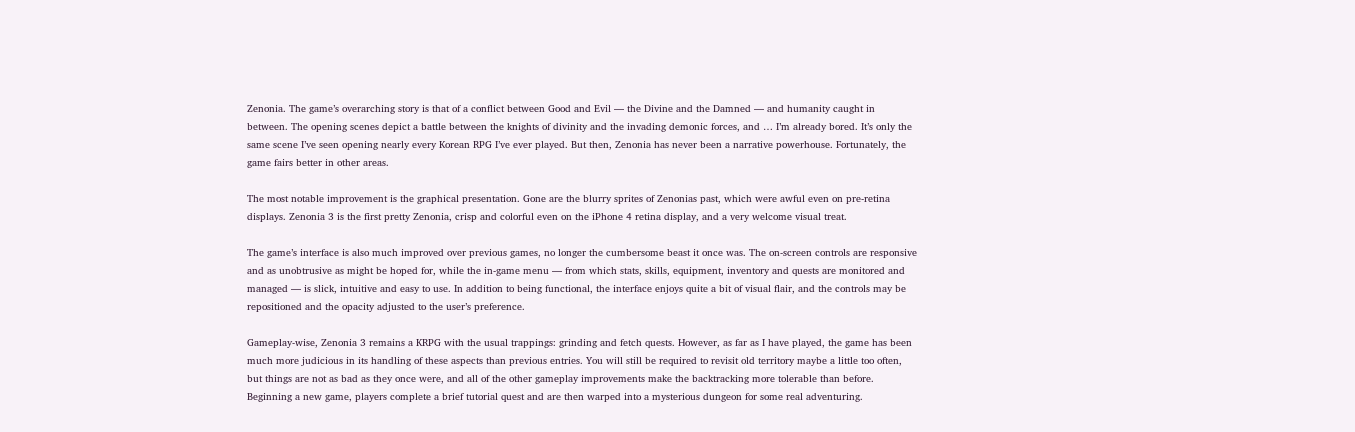Zenonia. The game’s overarching story is that of a conflict between Good and Evil — the Divine and the Damned — and humanity caught in between. The opening scenes depict a battle between the knights of divinity and the invading demonic forces, and … I’m already bored. It’s only the same scene I’ve seen opening nearly every Korean RPG I’ve ever played. But then, Zenonia has never been a narrative powerhouse. Fortunately, the game fairs better in other areas.

The most notable improvement is the graphical presentation. Gone are the blurry sprites of Zenonias past, which were awful even on pre-retina displays. Zenonia 3 is the first pretty Zenonia, crisp and colorful even on the iPhone 4 retina display, and a very welcome visual treat.

The game’s interface is also much improved over previous games, no longer the cumbersome beast it once was. The on-screen controls are responsive and as unobtrusive as might be hoped for, while the in-game menu — from which stats, skills, equipment, inventory and quests are monitored and managed — is slick, intuitive and easy to use. In addition to being functional, the interface enjoys quite a bit of visual flair, and the controls may be repositioned and the opacity adjusted to the user’s preference.

Gameplay-wise, Zenonia 3 remains a KRPG with the usual trappings: grinding and fetch quests. However, as far as I have played, the game has been much more judicious in its handling of these aspects than previous entries. You will still be required to revisit old territory maybe a little too often, but things are not as bad as they once were, and all of the other gameplay improvements make the backtracking more tolerable than before. Beginning a new game, players complete a brief tutorial quest and are then warped into a mysterious dungeon for some real adventuring.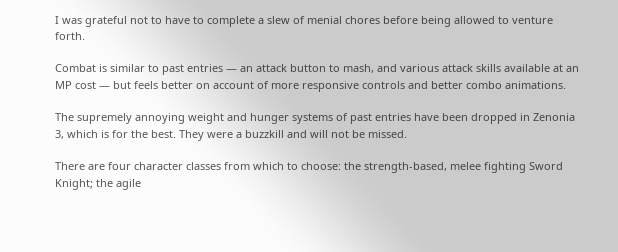I was grateful not to have to complete a slew of menial chores before being allowed to venture forth.

Combat is similar to past entries — an attack button to mash, and various attack skills available at an MP cost — but feels better on account of more responsive controls and better combo animations.

The supremely annoying weight and hunger systems of past entries have been dropped in Zenonia 3, which is for the best. They were a buzzkill and will not be missed.

There are four character classes from which to choose: the strength-based, melee fighting Sword Knight; the agile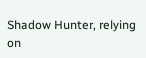Shadow Hunter, relying on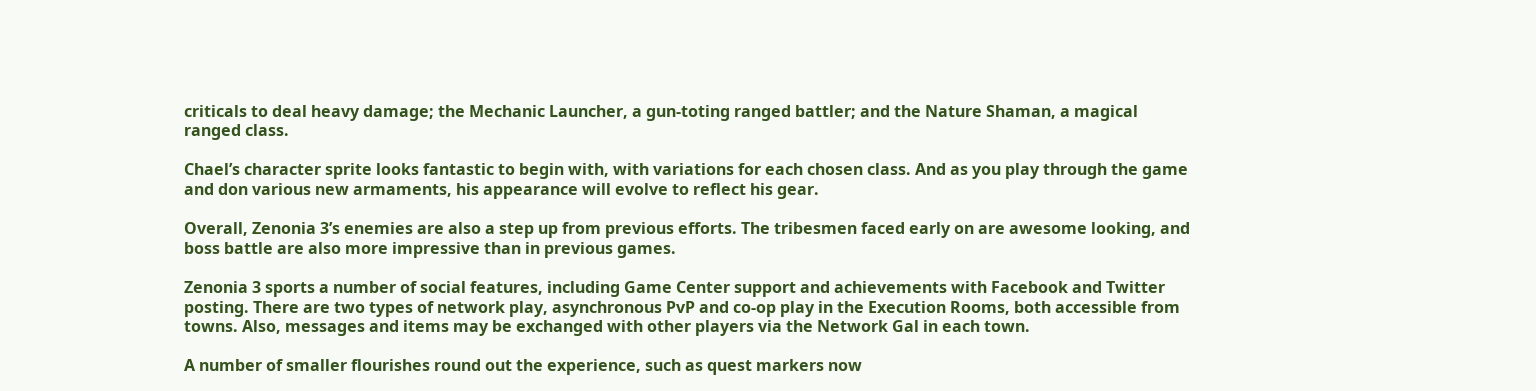criticals to deal heavy damage; the Mechanic Launcher, a gun-toting ranged battler; and the Nature Shaman, a magical ranged class.

Chael’s character sprite looks fantastic to begin with, with variations for each chosen class. And as you play through the game and don various new armaments, his appearance will evolve to reflect his gear.

Overall, Zenonia 3’s enemies are also a step up from previous efforts. The tribesmen faced early on are awesome looking, and boss battle are also more impressive than in previous games.

Zenonia 3 sports a number of social features, including Game Center support and achievements with Facebook and Twitter posting. There are two types of network play, asynchronous PvP and co-op play in the Execution Rooms, both accessible from towns. Also, messages and items may be exchanged with other players via the Network Gal in each town.

A number of smaller flourishes round out the experience, such as quest markers now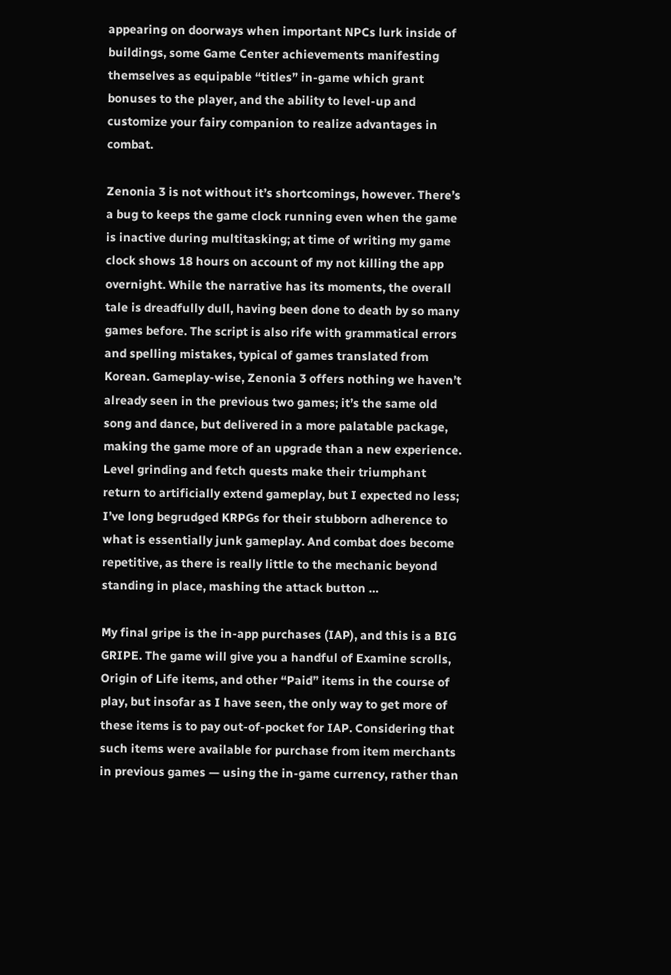appearing on doorways when important NPCs lurk inside of buildings, some Game Center achievements manifesting themselves as equipable “titles” in-game which grant bonuses to the player, and the ability to level-up and customize your fairy companion to realize advantages in combat.

Zenonia 3 is not without it’s shortcomings, however. There’s a bug to keeps the game clock running even when the game is inactive during multitasking; at time of writing my game clock shows 18 hours on account of my not killing the app overnight. While the narrative has its moments, the overall tale is dreadfully dull, having been done to death by so many games before. The script is also rife with grammatical errors and spelling mistakes, typical of games translated from Korean. Gameplay-wise, Zenonia 3 offers nothing we haven’t already seen in the previous two games; it’s the same old song and dance, but delivered in a more palatable package, making the game more of an upgrade than a new experience. Level grinding and fetch quests make their triumphant return to artificially extend gameplay, but I expected no less; I’ve long begrudged KRPGs for their stubborn adherence to what is essentially junk gameplay. And combat does become repetitive, as there is really little to the mechanic beyond standing in place, mashing the attack button …

My final gripe is the in-app purchases (IAP), and this is a BIG GRIPE. The game will give you a handful of Examine scrolls, Origin of Life items, and other “Paid” items in the course of play, but insofar as I have seen, the only way to get more of these items is to pay out-of-pocket for IAP. Considering that such items were available for purchase from item merchants in previous games — using the in-game currency, rather than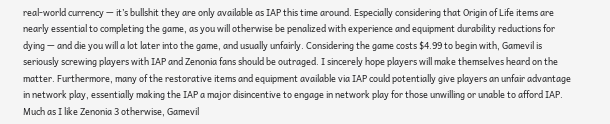real-world currency — it’s bullshit they are only available as IAP this time around. Especially considering that Origin of Life items are nearly essential to completing the game, as you will otherwise be penalized with experience and equipment durability reductions for dying — and die you will a lot later into the game, and usually unfairly. Considering the game costs $4.99 to begin with, Gamevil is seriously screwing players with IAP and Zenonia fans should be outraged. I sincerely hope players will make themselves heard on the matter. Furthermore, many of the restorative items and equipment available via IAP could potentially give players an unfair advantage in network play, essentially making the IAP a major disincentive to engage in network play for those unwilling or unable to afford IAP. Much as I like Zenonia 3 otherwise, Gamevil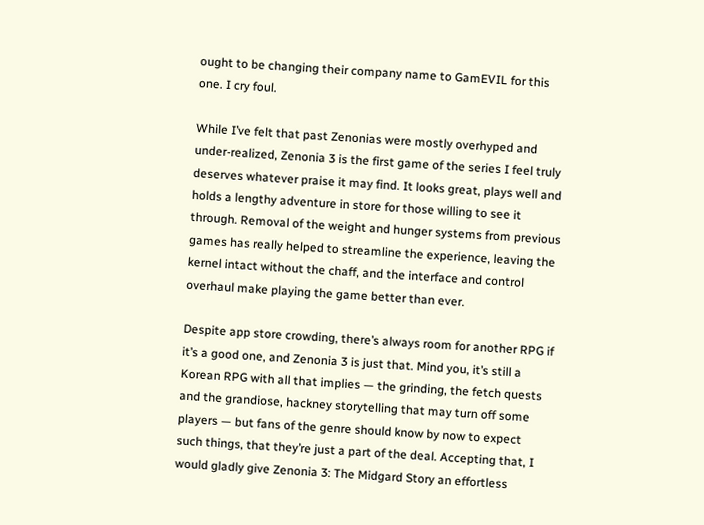ought to be changing their company name to GamEVIL for this one. I cry foul.

While I’ve felt that past Zenonias were mostly overhyped and under-realized, Zenonia 3 is the first game of the series I feel truly deserves whatever praise it may find. It looks great, plays well and holds a lengthy adventure in store for those willing to see it through. Removal of the weight and hunger systems from previous games has really helped to streamline the experience, leaving the kernel intact without the chaff, and the interface and control overhaul make playing the game better than ever.

Despite app store crowding, there’s always room for another RPG if it’s a good one, and Zenonia 3 is just that. Mind you, it’s still a Korean RPG with all that implies — the grinding, the fetch quests and the grandiose, hackney storytelling that may turn off some players — but fans of the genre should know by now to expect such things, that they’re just a part of the deal. Accepting that, I would gladly give Zenonia 3: The Midgard Story an effortless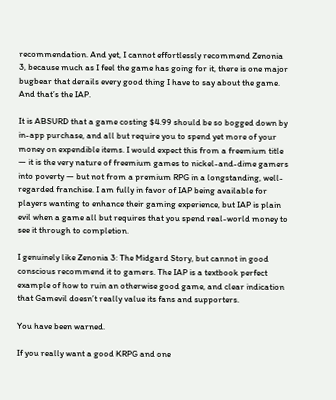recommendation. And yet, I cannot effortlessly recommend Zenonia 3, because much as I feel the game has going for it, there is one major bugbear that derails every good thing I have to say about the game. And that’s the IAP.

It is ABSURD that a game costing $4.99 should be so bogged down by in-app purchase, and all but require you to spend yet more of your money on expendible items. I would expect this from a freemium title — it is the very nature of freemium games to nickel-and-dime gamers into poverty — but not from a premium RPG in a longstanding, well-regarded franchise. I am fully in favor of IAP being available for players wanting to enhance their gaming experience, but IAP is plain evil when a game all but requires that you spend real-world money to see it through to completion.

I genuinely like Zenonia 3: The Midgard Story, but cannot in good conscious recommend it to gamers. The IAP is a textbook perfect example of how to ruin an otherwise good game, and clear indication that Gamevil doesn’t really value its fans and supporters.

You have been warned.

If you really want a good KRPG and one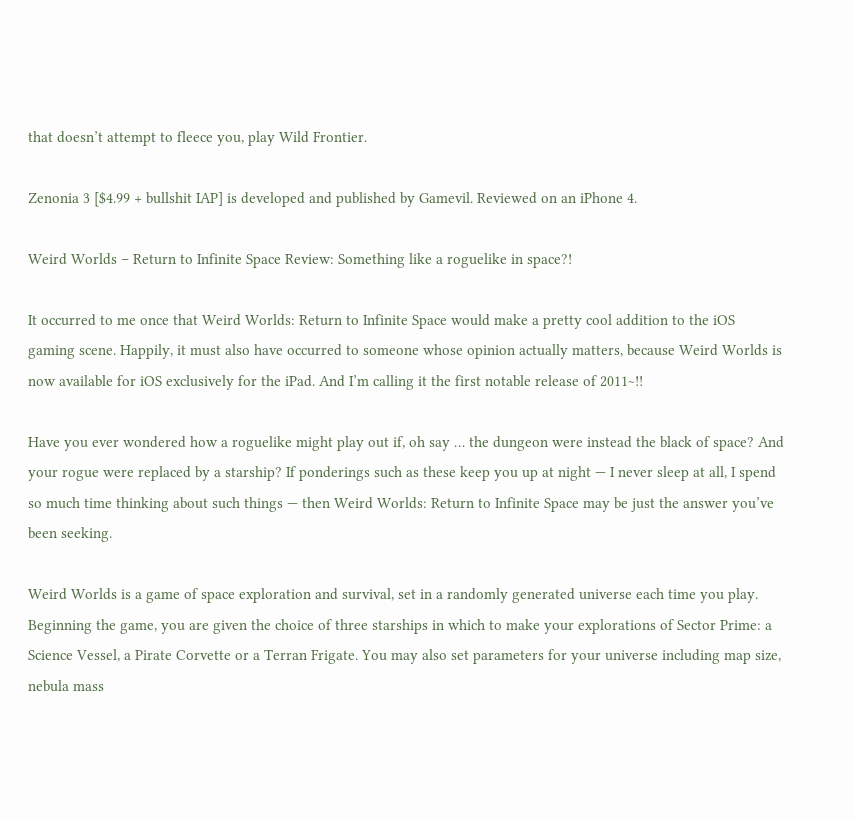that doesn’t attempt to fleece you, play Wild Frontier.

Zenonia 3 [$4.99 + bullshit IAP] is developed and published by Gamevil. Reviewed on an iPhone 4.

Weird Worlds – Return to Infinite Space Review: Something like a roguelike in space?!

It occurred to me once that Weird Worlds: Return to Infinite Space would make a pretty cool addition to the iOS gaming scene. Happily, it must also have occurred to someone whose opinion actually matters, because Weird Worlds is now available for iOS exclusively for the iPad. And I’m calling it the first notable release of 2011~!!

Have you ever wondered how a roguelike might play out if, oh say … the dungeon were instead the black of space? And your rogue were replaced by a starship? If ponderings such as these keep you up at night — I never sleep at all, I spend so much time thinking about such things — then Weird Worlds: Return to Infinite Space may be just the answer you’ve been seeking.

Weird Worlds is a game of space exploration and survival, set in a randomly generated universe each time you play. Beginning the game, you are given the choice of three starships in which to make your explorations of Sector Prime: a Science Vessel, a Pirate Corvette or a Terran Frigate. You may also set parameters for your universe including map size, nebula mass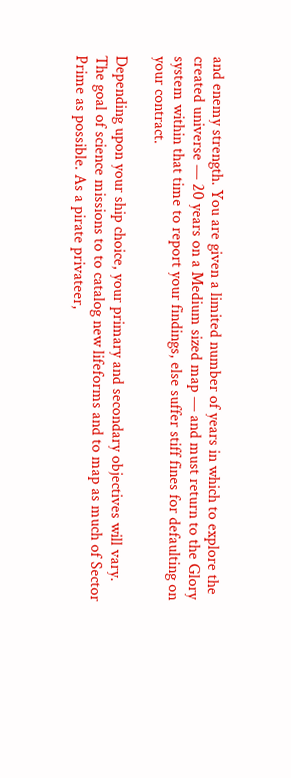and enemy strength. You are given a limited number of years in which to explore the created universe — 20 years on a Medium sized map — and must return to the Glory system within that time to report your findings, else suffer stiff fines for defaulting on your contract.

Depending upon your ship choice, your primary and secondary objectives will vary. The goal of science missions to to catalog new lifeforms and to map as much of Sector Prime as possible. As a pirate privateer,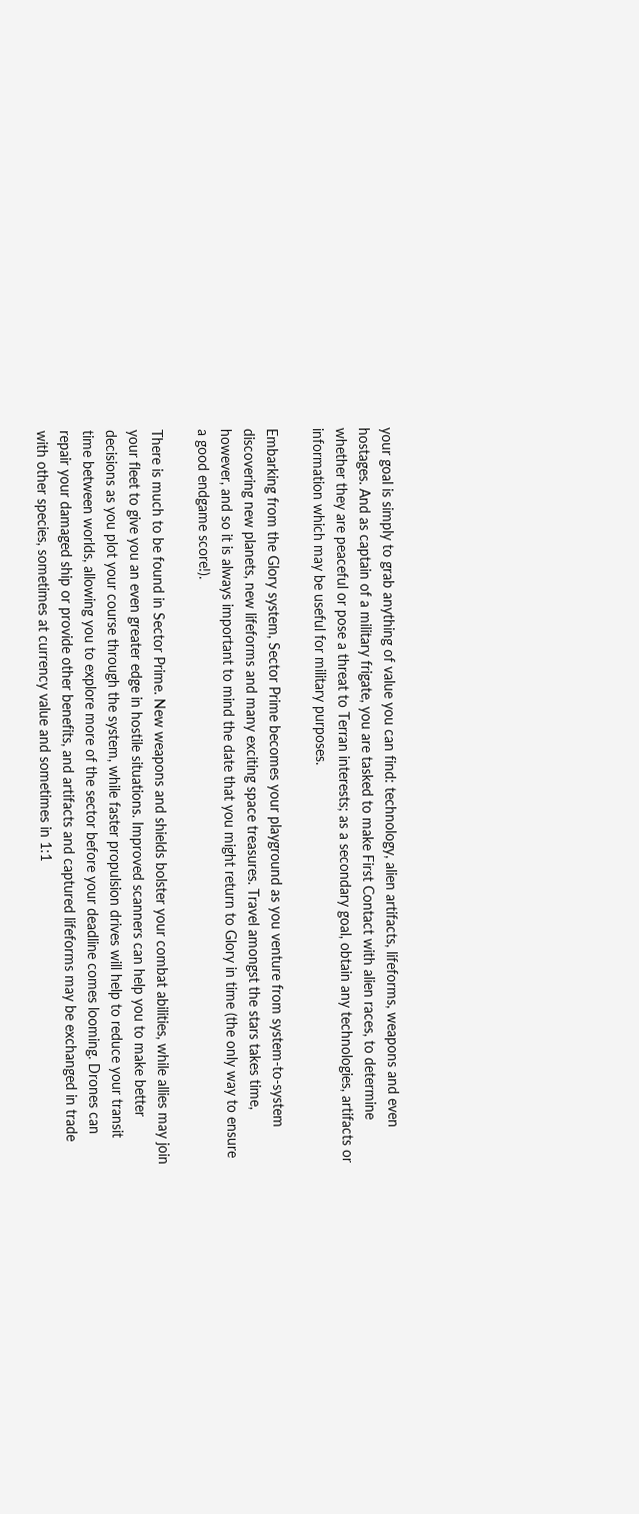your goal is simply to grab anything of value you can find: technology, alien artifacts, lifeforms, weapons and even hostages. And as captain of a military frigate, you are tasked to make First Contact with alien races, to determine whether they are peaceful or pose a threat to Terran interests; as a secondary goal, obtain any technologies, artifacts or information which may be useful for military purposes.

Embarking from the Glory system, Sector Prime becomes your playground as you venture from system-to-system discovering new planets, new lifeforms and many exciting space treasures. Travel amongst the stars takes time, however, and so it is always important to mind the date that you might return to Glory in time (the only way to ensure a good endgame score!).

There is much to be found in Sector Prime. New weapons and shields bolster your combat abilities, while allies may join your fleet to give you an even greater edge in hostile situations. Improved scanners can help you to make better decisions as you plot your course through the system, while faster propulsion drives will help to reduce your transit time between worlds, allowing you to explore more of the sector before your deadline comes looming. Drones can repair your damaged ship or provide other benefits, and artifacts and captured lifeforms may be exchanged in trade with other species, sometimes at currency value and sometimes in 1:1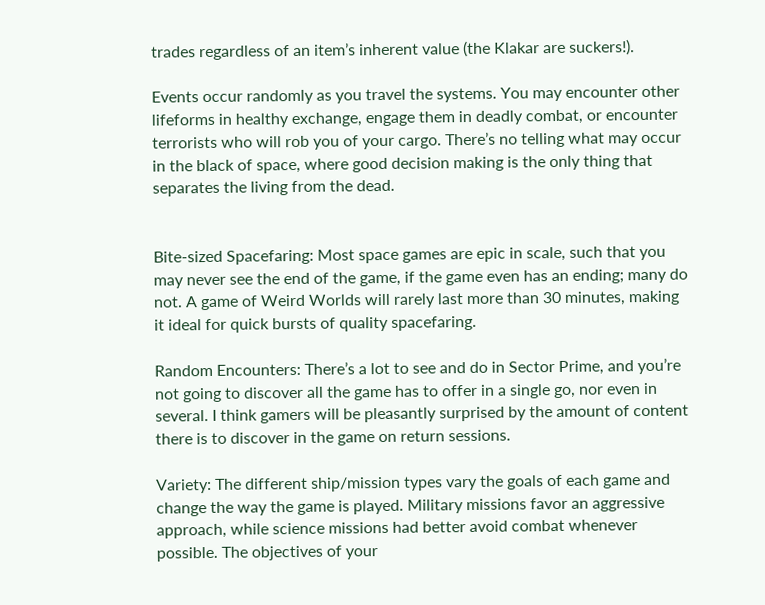trades regardless of an item’s inherent value (the Klakar are suckers!).

Events occur randomly as you travel the systems. You may encounter other lifeforms in healthy exchange, engage them in deadly combat, or encounter terrorists who will rob you of your cargo. There’s no telling what may occur in the black of space, where good decision making is the only thing that separates the living from the dead.


Bite-sized Spacefaring: Most space games are epic in scale, such that you may never see the end of the game, if the game even has an ending; many do not. A game of Weird Worlds will rarely last more than 30 minutes, making it ideal for quick bursts of quality spacefaring.

Random Encounters: There’s a lot to see and do in Sector Prime, and you’re not going to discover all the game has to offer in a single go, nor even in several. I think gamers will be pleasantly surprised by the amount of content there is to discover in the game on return sessions.

Variety: The different ship/mission types vary the goals of each game and change the way the game is played. Military missions favor an aggressive approach, while science missions had better avoid combat whenever possible. The objectives of your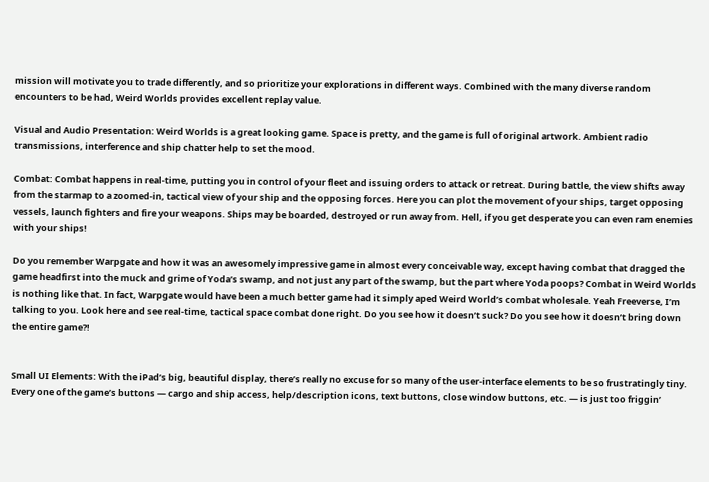mission will motivate you to trade differently, and so prioritize your explorations in different ways. Combined with the many diverse random encounters to be had, Weird Worlds provides excellent replay value.

Visual and Audio Presentation: Weird Worlds is a great looking game. Space is pretty, and the game is full of original artwork. Ambient radio transmissions, interference and ship chatter help to set the mood.

Combat: Combat happens in real-time, putting you in control of your fleet and issuing orders to attack or retreat. During battle, the view shifts away from the starmap to a zoomed-in, tactical view of your ship and the opposing forces. Here you can plot the movement of your ships, target opposing vessels, launch fighters and fire your weapons. Ships may be boarded, destroyed or run away from. Hell, if you get desperate you can even ram enemies with your ships!

Do you remember Warpgate and how it was an awesomely impressive game in almost every conceivable way, except having combat that dragged the game headfirst into the muck and grime of Yoda’s swamp, and not just any part of the swamp, but the part where Yoda poops? Combat in Weird Worlds is nothing like that. In fact, Warpgate would have been a much better game had it simply aped Weird World’s combat wholesale. Yeah Freeverse, I’m talking to you. Look here and see real-time, tactical space combat done right. Do you see how it doesn’t suck? Do you see how it doesn’t bring down the entire game?!


Small UI Elements: With the iPad’s big, beautiful display, there’s really no excuse for so many of the user-interface elements to be so frustratingly tiny. Every one of the game’s buttons — cargo and ship access, help/description icons, text buttons, close window buttons, etc. — is just too friggin’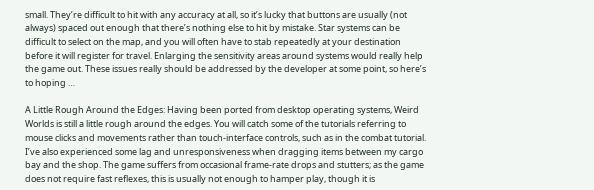small. They’re difficult to hit with any accuracy at all, so it’s lucky that buttons are usually (not always) spaced out enough that there’s nothing else to hit by mistake. Star systems can be difficult to select on the map, and you will often have to stab repeatedly at your destination before it will register for travel. Enlarging the sensitivity areas around systems would really help the game out. These issues really should be addressed by the developer at some point, so here’s to hoping …

A Little Rough Around the Edges: Having been ported from desktop operating systems, Weird Worlds is still a little rough around the edges. You will catch some of the tutorials referring to mouse clicks and movements rather than touch-interface controls, such as in the combat tutorial. I’ve also experienced some lag and unresponsiveness when dragging items between my cargo bay and the shop. The game suffers from occasional frame-rate drops and stutters; as the game does not require fast reflexes, this is usually not enough to hamper play, though it is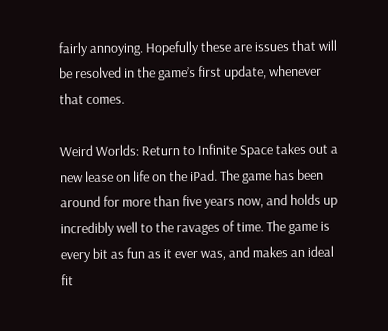fairly annoying. Hopefully these are issues that will be resolved in the game’s first update, whenever that comes.

Weird Worlds: Return to Infinite Space takes out a new lease on life on the iPad. The game has been around for more than five years now, and holds up incredibly well to the ravages of time. The game is every bit as fun as it ever was, and makes an ideal fit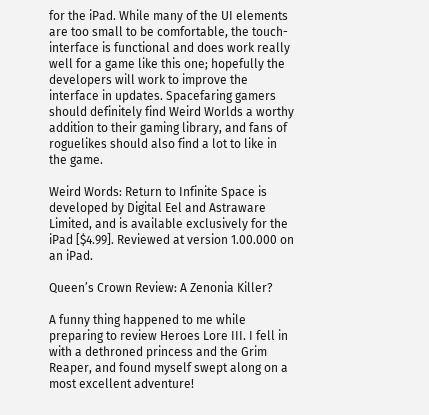for the iPad. While many of the UI elements are too small to be comfortable, the touch-interface is functional and does work really well for a game like this one; hopefully the developers will work to improve the interface in updates. Spacefaring gamers should definitely find Weird Worlds a worthy addition to their gaming library, and fans of roguelikes should also find a lot to like in the game.

Weird Words: Return to Infinite Space is developed by Digital Eel and Astraware Limited, and is available exclusively for the iPad [$4.99]. Reviewed at version 1.00.000 on an iPad.

Queen’s Crown Review: A Zenonia Killer?

A funny thing happened to me while preparing to review Heroes Lore III. I fell in with a dethroned princess and the Grim Reaper, and found myself swept along on a most excellent adventure!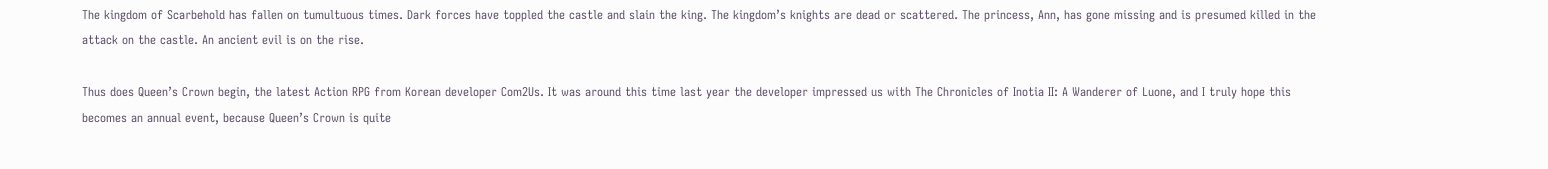The kingdom of Scarbehold has fallen on tumultuous times. Dark forces have toppled the castle and slain the king. The kingdom’s knights are dead or scattered. The princess, Ann, has gone missing and is presumed killed in the attack on the castle. An ancient evil is on the rise.

Thus does Queen’s Crown begin, the latest Action RPG from Korean developer Com2Us. It was around this time last year the developer impressed us with The Chronicles of Inotia II: A Wanderer of Luone, and I truly hope this becomes an annual event, because Queen’s Crown is quite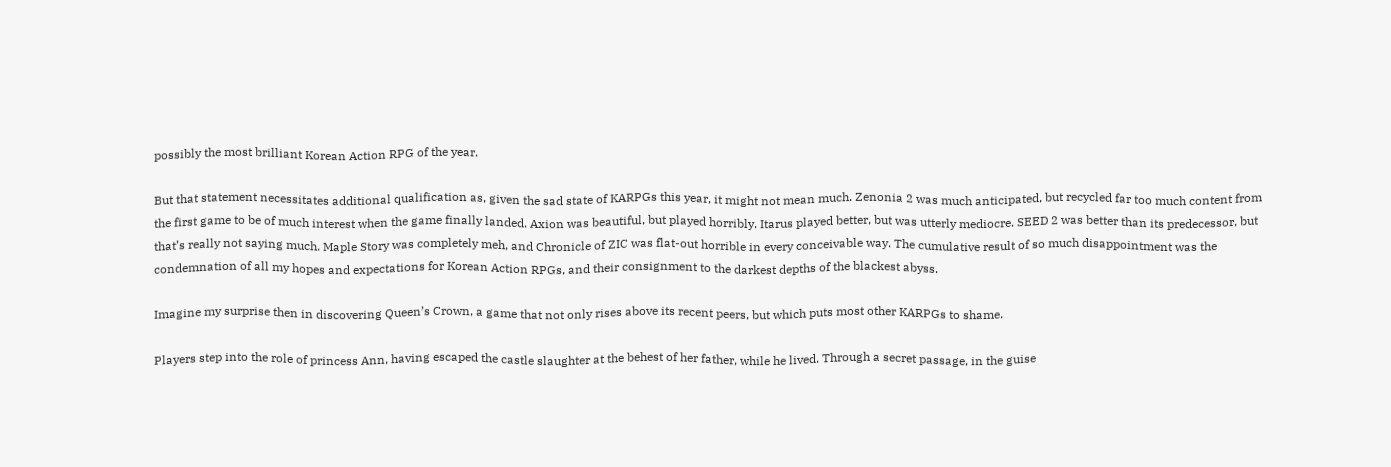possibly the most brilliant Korean Action RPG of the year.

But that statement necessitates additional qualification as, given the sad state of KARPGs this year, it might not mean much. Zenonia 2 was much anticipated, but recycled far too much content from the first game to be of much interest when the game finally landed. Axion was beautiful, but played horribly. Itarus played better, but was utterly mediocre. SEED 2 was better than its predecessor, but that’s really not saying much. Maple Story was completely meh, and Chronicle of ZIC was flat-out horrible in every conceivable way. The cumulative result of so much disappointment was the condemnation of all my hopes and expectations for Korean Action RPGs, and their consignment to the darkest depths of the blackest abyss.

Imagine my surprise then in discovering Queen’s Crown, a game that not only rises above its recent peers, but which puts most other KARPGs to shame.

Players step into the role of princess Ann, having escaped the castle slaughter at the behest of her father, while he lived. Through a secret passage, in the guise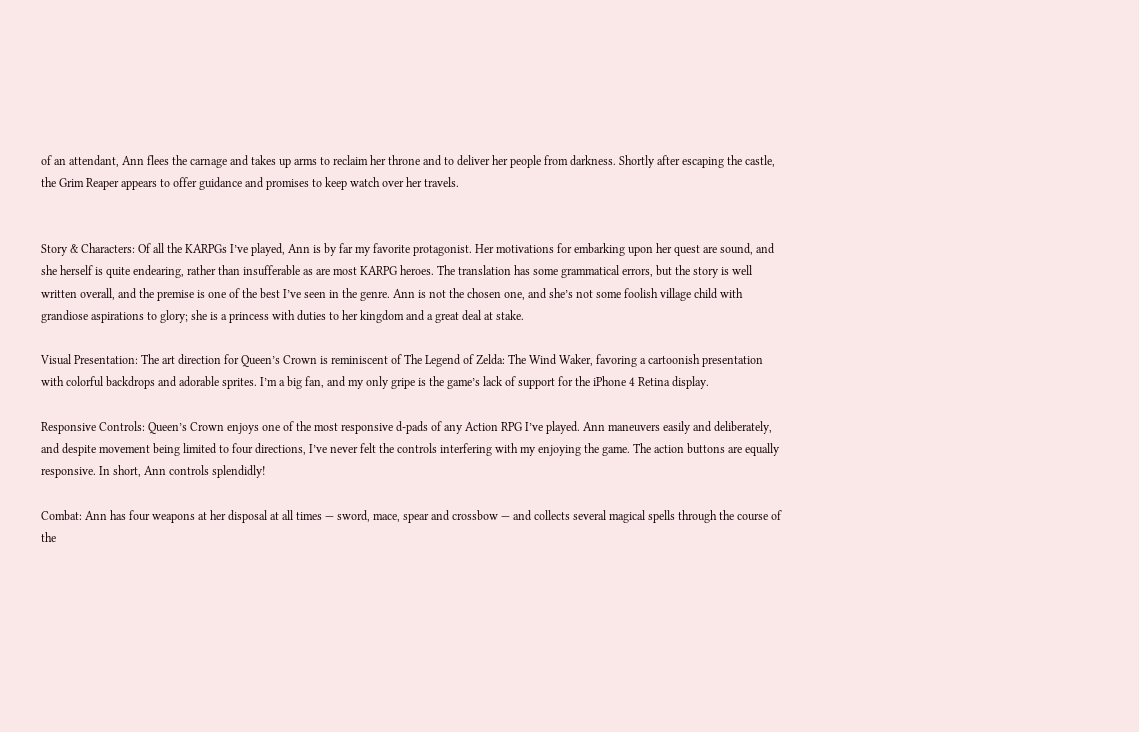of an attendant, Ann flees the carnage and takes up arms to reclaim her throne and to deliver her people from darkness. Shortly after escaping the castle, the Grim Reaper appears to offer guidance and promises to keep watch over her travels.


Story & Characters: Of all the KARPGs I’ve played, Ann is by far my favorite protagonist. Her motivations for embarking upon her quest are sound, and she herself is quite endearing, rather than insufferable as are most KARPG heroes. The translation has some grammatical errors, but the story is well written overall, and the premise is one of the best I’ve seen in the genre. Ann is not the chosen one, and she’s not some foolish village child with grandiose aspirations to glory; she is a princess with duties to her kingdom and a great deal at stake.

Visual Presentation: The art direction for Queen’s Crown is reminiscent of The Legend of Zelda: The Wind Waker, favoring a cartoonish presentation with colorful backdrops and adorable sprites. I’m a big fan, and my only gripe is the game’s lack of support for the iPhone 4 Retina display.

Responsive Controls: Queen’s Crown enjoys one of the most responsive d-pads of any Action RPG I’ve played. Ann maneuvers easily and deliberately, and despite movement being limited to four directions, I’ve never felt the controls interfering with my enjoying the game. The action buttons are equally responsive. In short, Ann controls splendidly!

Combat: Ann has four weapons at her disposal at all times — sword, mace, spear and crossbow — and collects several magical spells through the course of the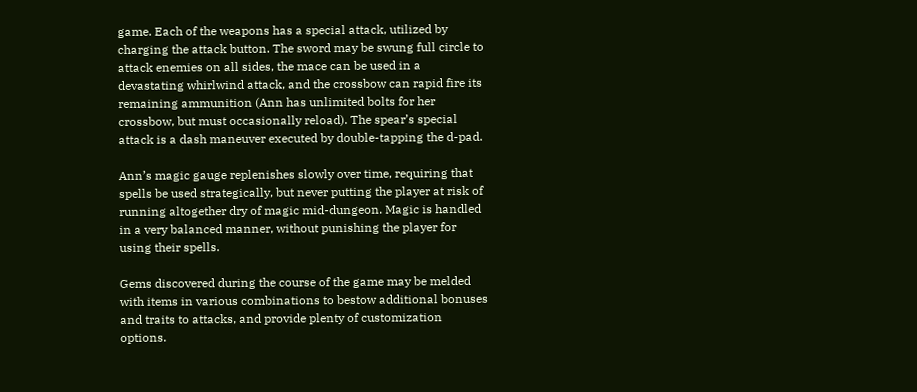game. Each of the weapons has a special attack, utilized by charging the attack button. The sword may be swung full circle to attack enemies on all sides, the mace can be used in a devastating whirlwind attack, and the crossbow can rapid fire its remaining ammunition (Ann has unlimited bolts for her crossbow, but must occasionally reload). The spear’s special attack is a dash maneuver executed by double-tapping the d-pad.

Ann’s magic gauge replenishes slowly over time, requiring that spells be used strategically, but never putting the player at risk of running altogether dry of magic mid-dungeon. Magic is handled in a very balanced manner, without punishing the player for using their spells.

Gems discovered during the course of the game may be melded with items in various combinations to bestow additional bonuses and traits to attacks, and provide plenty of customization options.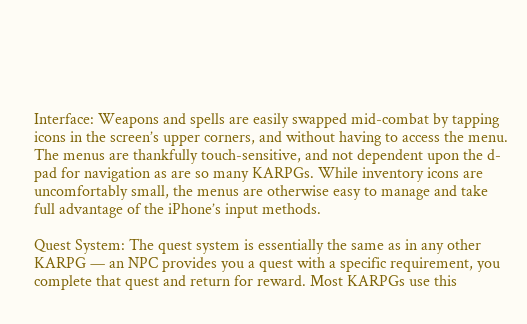Interface: Weapons and spells are easily swapped mid-combat by tapping icons in the screen’s upper corners, and without having to access the menu. The menus are thankfully touch-sensitive, and not dependent upon the d-pad for navigation as are so many KARPGs. While inventory icons are uncomfortably small, the menus are otherwise easy to manage and take full advantage of the iPhone’s input methods.

Quest System: The quest system is essentially the same as in any other KARPG — an NPC provides you a quest with a specific requirement, you complete that quest and return for reward. Most KARPGs use this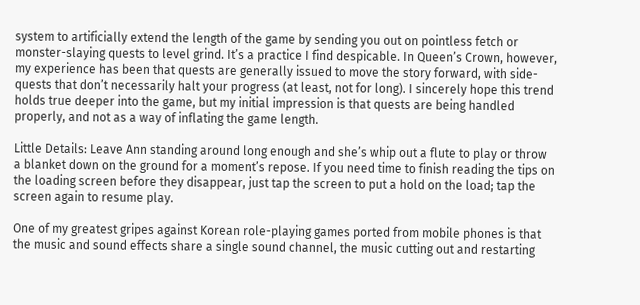system to artificially extend the length of the game by sending you out on pointless fetch or monster-slaying quests to level grind. It’s a practice I find despicable. In Queen’s Crown, however, my experience has been that quests are generally issued to move the story forward, with side-quests that don’t necessarily halt your progress (at least, not for long). I sincerely hope this trend holds true deeper into the game, but my initial impression is that quests are being handled properly, and not as a way of inflating the game length.

Little Details: Leave Ann standing around long enough and she’s whip out a flute to play or throw a blanket down on the ground for a moment’s repose. If you need time to finish reading the tips on the loading screen before they disappear, just tap the screen to put a hold on the load; tap the screen again to resume play.

One of my greatest gripes against Korean role-playing games ported from mobile phones is that the music and sound effects share a single sound channel, the music cutting out and restarting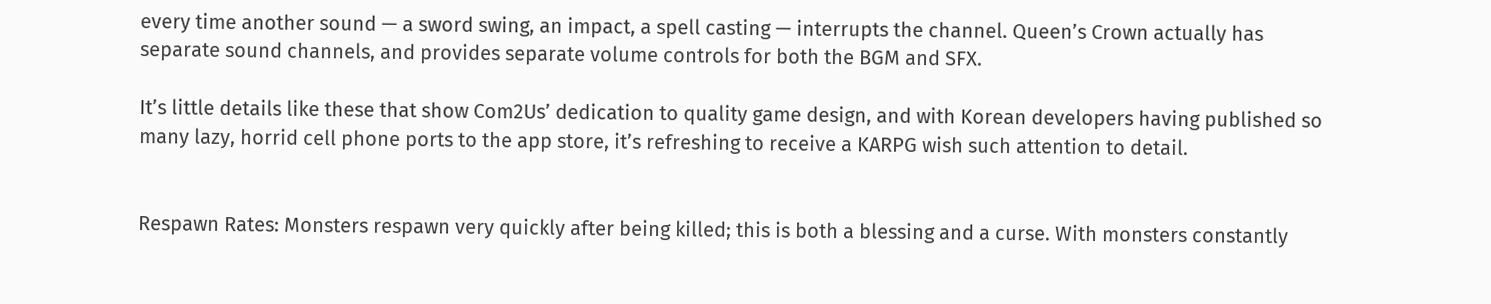every time another sound — a sword swing, an impact, a spell casting — interrupts the channel. Queen’s Crown actually has separate sound channels, and provides separate volume controls for both the BGM and SFX.

It’s little details like these that show Com2Us’ dedication to quality game design, and with Korean developers having published so many lazy, horrid cell phone ports to the app store, it’s refreshing to receive a KARPG wish such attention to detail.


Respawn Rates: Monsters respawn very quickly after being killed; this is both a blessing and a curse. With monsters constantly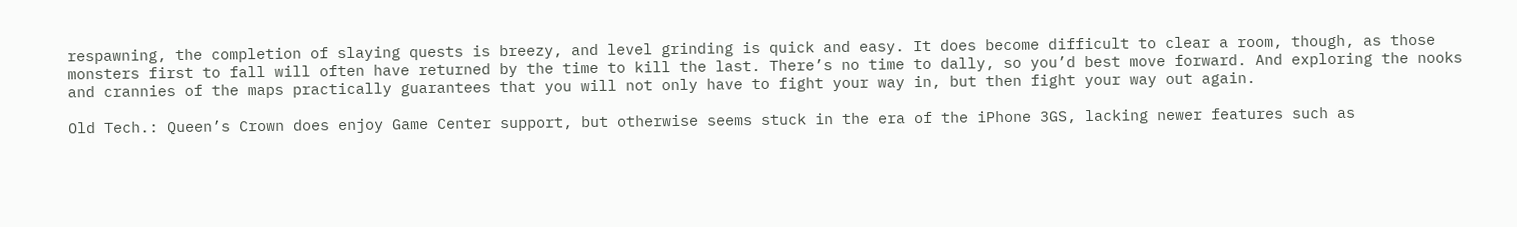respawning, the completion of slaying quests is breezy, and level grinding is quick and easy. It does become difficult to clear a room, though, as those monsters first to fall will often have returned by the time to kill the last. There’s no time to dally, so you’d best move forward. And exploring the nooks and crannies of the maps practically guarantees that you will not only have to fight your way in, but then fight your way out again.

Old Tech.: Queen’s Crown does enjoy Game Center support, but otherwise seems stuck in the era of the iPhone 3GS, lacking newer features such as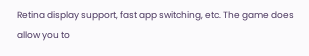Retina display support, fast app switching, etc. The game does allow you to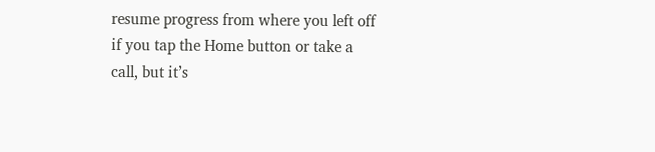resume progress from where you left off if you tap the Home button or take a call, but it’s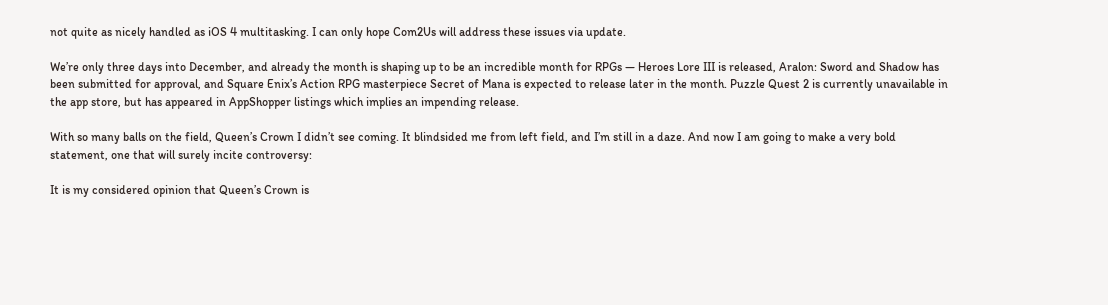not quite as nicely handled as iOS 4 multitasking. I can only hope Com2Us will address these issues via update.

We’re only three days into December, and already the month is shaping up to be an incredible month for RPGs — Heroes Lore III is released, Aralon: Sword and Shadow has been submitted for approval, and Square Enix’s Action RPG masterpiece Secret of Mana is expected to release later in the month. Puzzle Quest 2 is currently unavailable in the app store, but has appeared in AppShopper listings which implies an impending release.

With so many balls on the field, Queen’s Crown I didn’t see coming. It blindsided me from left field, and I’m still in a daze. And now I am going to make a very bold statement, one that will surely incite controversy:

It is my considered opinion that Queen’s Crown is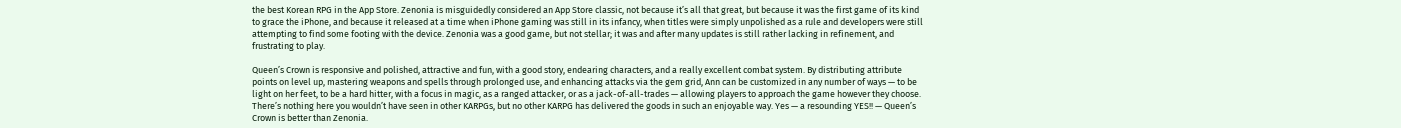the best Korean RPG in the App Store. Zenonia is misguidedly considered an App Store classic, not because it’s all that great, but because it was the first game of its kind to grace the iPhone, and because it released at a time when iPhone gaming was still in its infancy, when titles were simply unpolished as a rule and developers were still attempting to find some footing with the device. Zenonia was a good game, but not stellar; it was and after many updates is still rather lacking in refinement, and frustrating to play.

Queen’s Crown is responsive and polished, attractive and fun, with a good story, endearing characters, and a really excellent combat system. By distributing attribute points on level up, mastering weapons and spells through prolonged use, and enhancing attacks via the gem grid, Ann can be customized in any number of ways — to be light on her feet, to be a hard hitter, with a focus in magic, as a ranged attacker, or as a jack-of-all-trades — allowing players to approach the game however they choose. There’s nothing here you wouldn’t have seen in other KARPGs, but no other KARPG has delivered the goods in such an enjoyable way. Yes — a resounding YES!! — Queen’s Crown is better than Zenonia.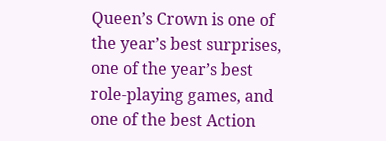Queen’s Crown is one of the year’s best surprises, one of the year’s best role-playing games, and one of the best Action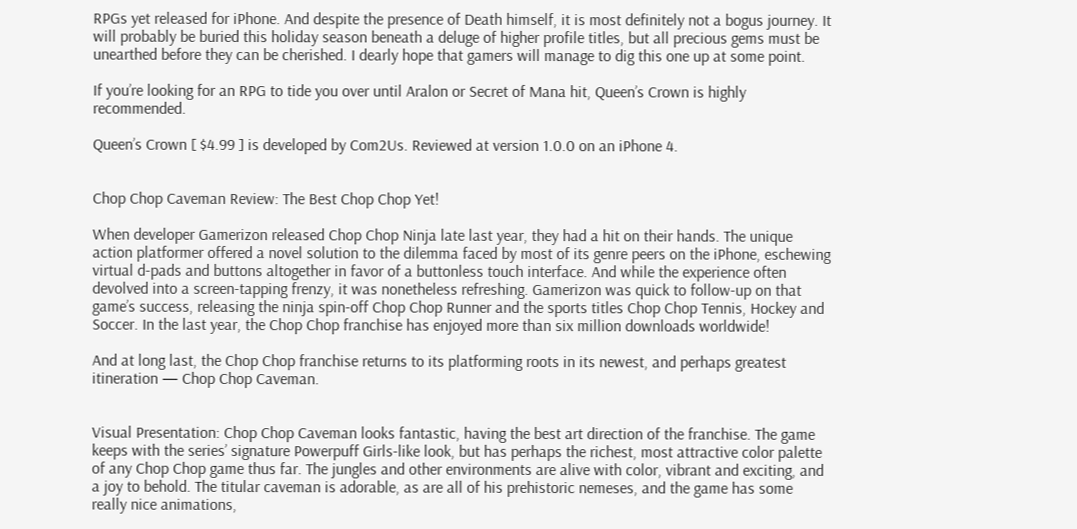RPGs yet released for iPhone. And despite the presence of Death himself, it is most definitely not a bogus journey. It will probably be buried this holiday season beneath a deluge of higher profile titles, but all precious gems must be unearthed before they can be cherished. I dearly hope that gamers will manage to dig this one up at some point.

If you’re looking for an RPG to tide you over until Aralon or Secret of Mana hit, Queen’s Crown is highly recommended.

Queen’s Crown [ $4.99 ] is developed by Com2Us. Reviewed at version 1.0.0 on an iPhone 4.


Chop Chop Caveman Review: The Best Chop Chop Yet!

When developer Gamerizon released Chop Chop Ninja late last year, they had a hit on their hands. The unique action platformer offered a novel solution to the dilemma faced by most of its genre peers on the iPhone, eschewing virtual d-pads and buttons altogether in favor of a buttonless touch interface. And while the experience often devolved into a screen-tapping frenzy, it was nonetheless refreshing. Gamerizon was quick to follow-up on that game’s success, releasing the ninja spin-off Chop Chop Runner and the sports titles Chop Chop Tennis, Hockey and Soccer. In the last year, the Chop Chop franchise has enjoyed more than six million downloads worldwide!

And at long last, the Chop Chop franchise returns to its platforming roots in its newest, and perhaps greatest itineration — Chop Chop Caveman.


Visual Presentation: Chop Chop Caveman looks fantastic, having the best art direction of the franchise. The game keeps with the series’ signature Powerpuff Girls-like look, but has perhaps the richest, most attractive color palette of any Chop Chop game thus far. The jungles and other environments are alive with color, vibrant and exciting, and a joy to behold. The titular caveman is adorable, as are all of his prehistoric nemeses, and the game has some really nice animations,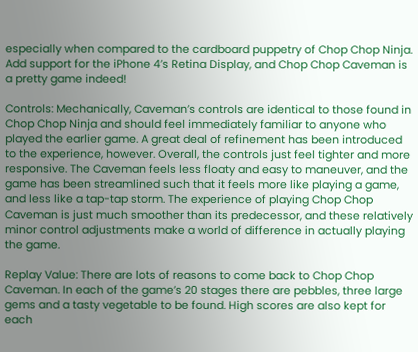especially when compared to the cardboard puppetry of Chop Chop Ninja. Add support for the iPhone 4’s Retina Display, and Chop Chop Caveman is a pretty game indeed!

Controls: Mechanically, Caveman’s controls are identical to those found in Chop Chop Ninja and should feel immediately familiar to anyone who played the earlier game. A great deal of refinement has been introduced to the experience, however. Overall, the controls just feel tighter and more responsive. The Caveman feels less floaty and easy to maneuver, and the game has been streamlined such that it feels more like playing a game, and less like a tap-tap storm. The experience of playing Chop Chop Caveman is just much smoother than its predecessor, and these relatively minor control adjustments make a world of difference in actually playing the game.

Replay Value: There are lots of reasons to come back to Chop Chop Caveman. In each of the game’s 20 stages there are pebbles, three large gems and a tasty vegetable to be found. High scores are also kept for each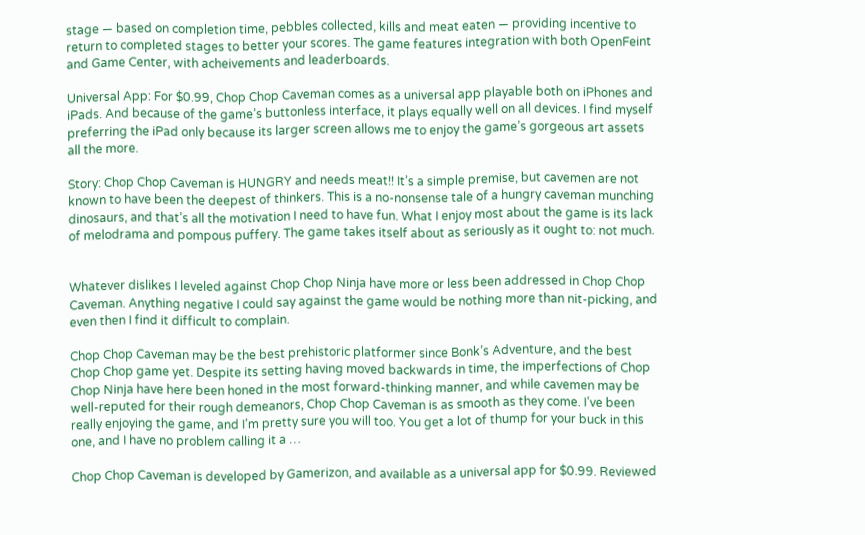stage — based on completion time, pebbles collected, kills and meat eaten — providing incentive to return to completed stages to better your scores. The game features integration with both OpenFeint and Game Center, with acheivements and leaderboards.

Universal App: For $0.99, Chop Chop Caveman comes as a universal app playable both on iPhones and iPads. And because of the game’s buttonless interface, it plays equally well on all devices. I find myself preferring the iPad only because its larger screen allows me to enjoy the game’s gorgeous art assets all the more.

Story: Chop Chop Caveman is HUNGRY and needs meat!! It’s a simple premise, but cavemen are not known to have been the deepest of thinkers. This is a no-nonsense tale of a hungry caveman munching dinosaurs, and that’s all the motivation I need to have fun. What I enjoy most about the game is its lack of melodrama and pompous puffery. The game takes itself about as seriously as it ought to: not much.


Whatever dislikes I leveled against Chop Chop Ninja have more or less been addressed in Chop Chop Caveman. Anything negative I could say against the game would be nothing more than nit-picking, and even then I find it difficult to complain.

Chop Chop Caveman may be the best prehistoric platformer since Bonk’s Adventure, and the best Chop Chop game yet. Despite its setting having moved backwards in time, the imperfections of Chop Chop Ninja have here been honed in the most forward-thinking manner, and while cavemen may be well-reputed for their rough demeanors, Chop Chop Caveman is as smooth as they come. I’ve been really enjoying the game, and I’m pretty sure you will too. You get a lot of thump for your buck in this one, and I have no problem calling it a …

Chop Chop Caveman is developed by Gamerizon, and available as a universal app for $0.99. Reviewed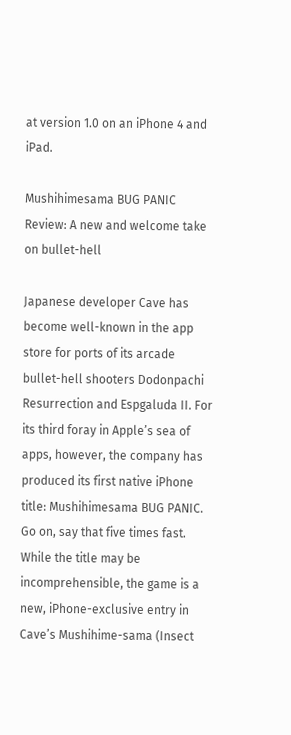at version 1.0 on an iPhone 4 and iPad.

Mushihimesama BUG PANIC Review: A new and welcome take on bullet-hell

Japanese developer Cave has become well-known in the app store for ports of its arcade bullet-hell shooters Dodonpachi Resurrection and Espgaluda II. For its third foray in Apple’s sea of apps, however, the company has produced its first native iPhone title: Mushihimesama BUG PANIC. Go on, say that five times fast. While the title may be incomprehensible, the game is a new, iPhone-exclusive entry in Cave’s Mushihime-sama (Insect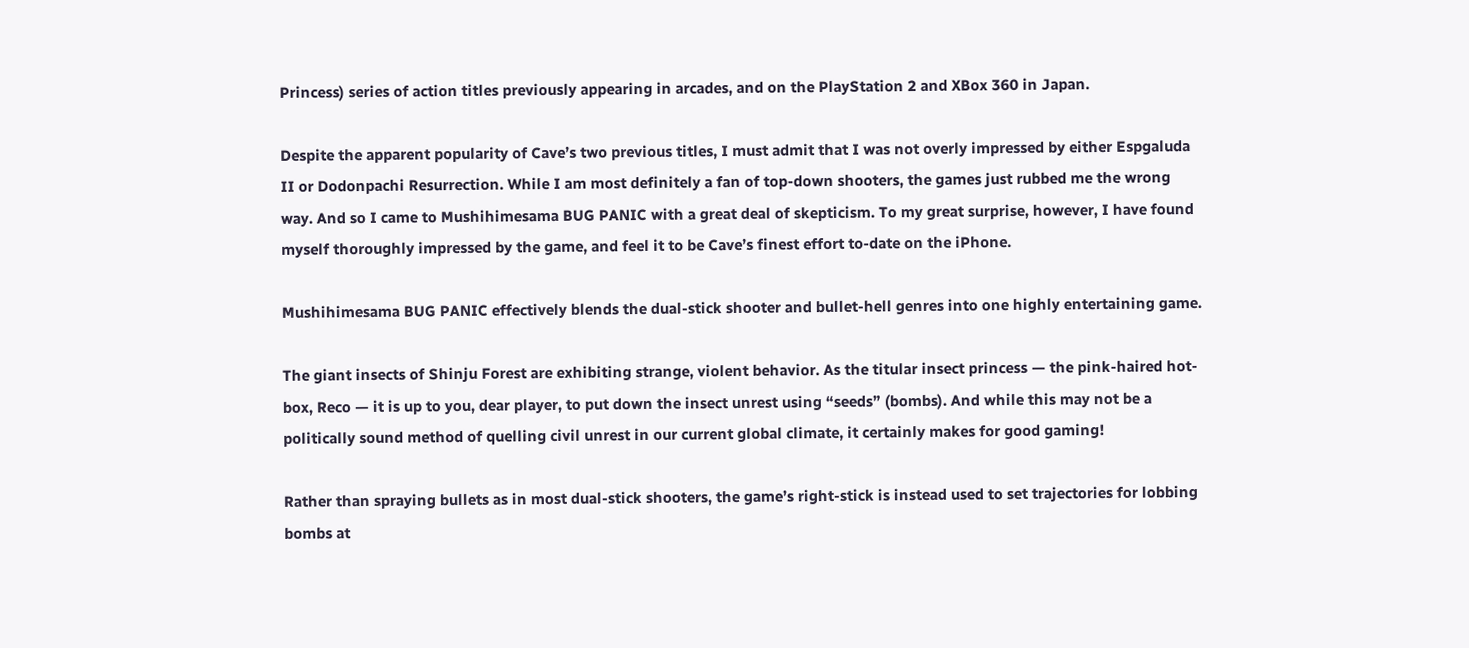Princess) series of action titles previously appearing in arcades, and on the PlayStation 2 and XBox 360 in Japan.

Despite the apparent popularity of Cave’s two previous titles, I must admit that I was not overly impressed by either Espgaluda II or Dodonpachi Resurrection. While I am most definitely a fan of top-down shooters, the games just rubbed me the wrong way. And so I came to Mushihimesama BUG PANIC with a great deal of skepticism. To my great surprise, however, I have found myself thoroughly impressed by the game, and feel it to be Cave’s finest effort to-date on the iPhone.

Mushihimesama BUG PANIC effectively blends the dual-stick shooter and bullet-hell genres into one highly entertaining game.

The giant insects of Shinju Forest are exhibiting strange, violent behavior. As the titular insect princess — the pink-haired hot-box, Reco — it is up to you, dear player, to put down the insect unrest using “seeds” (bombs). And while this may not be a politically sound method of quelling civil unrest in our current global climate, it certainly makes for good gaming!

Rather than spraying bullets as in most dual-stick shooters, the game’s right-stick is instead used to set trajectories for lobbing bombs at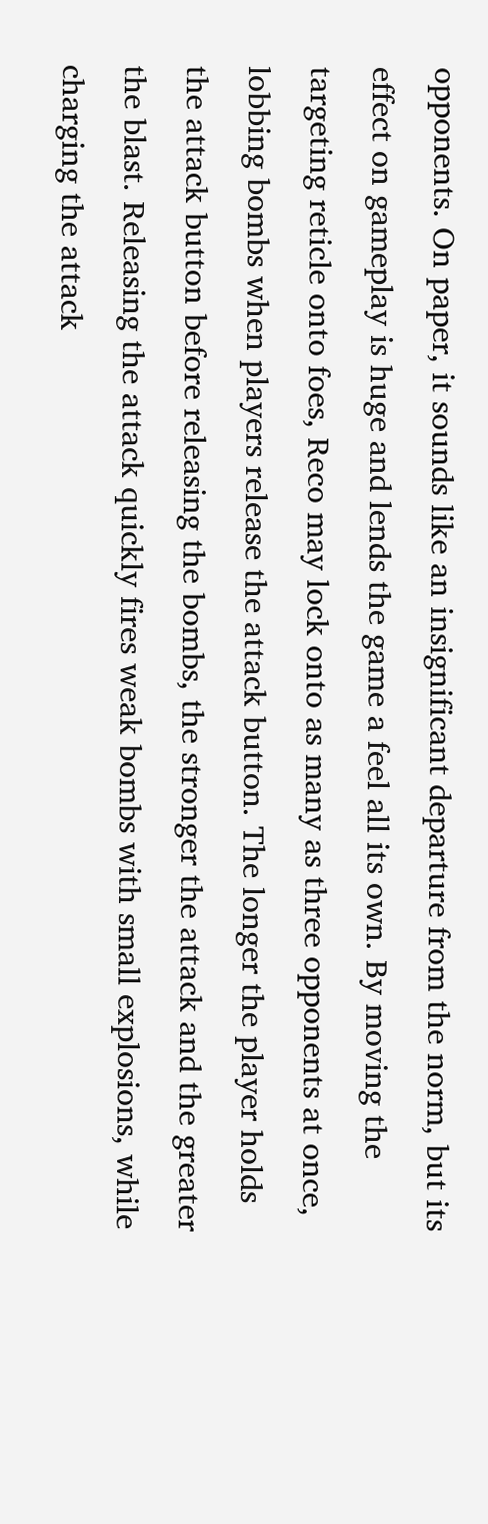opponents. On paper, it sounds like an insignificant departure from the norm, but its effect on gameplay is huge and lends the game a feel all its own. By moving the targeting reticle onto foes, Reco may lock onto as many as three opponents at once, lobbing bombs when players release the attack button. The longer the player holds the attack button before releasing the bombs, the stronger the attack and the greater the blast. Releasing the attack quickly fires weak bombs with small explosions, while charging the attack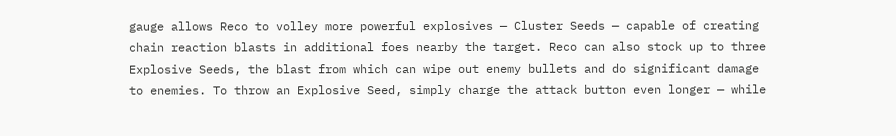gauge allows Reco to volley more powerful explosives — Cluster Seeds — capable of creating chain reaction blasts in additional foes nearby the target. Reco can also stock up to three Explosive Seeds, the blast from which can wipe out enemy bullets and do significant damage to enemies. To throw an Explosive Seed, simply charge the attack button even longer — while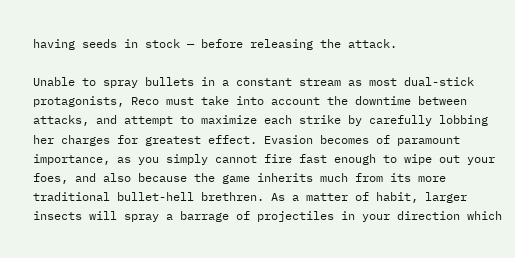having seeds in stock — before releasing the attack.

Unable to spray bullets in a constant stream as most dual-stick protagonists, Reco must take into account the downtime between attacks, and attempt to maximize each strike by carefully lobbing her charges for greatest effect. Evasion becomes of paramount importance, as you simply cannot fire fast enough to wipe out your foes, and also because the game inherits much from its more traditional bullet-hell brethren. As a matter of habit, larger insects will spray a barrage of projectiles in your direction which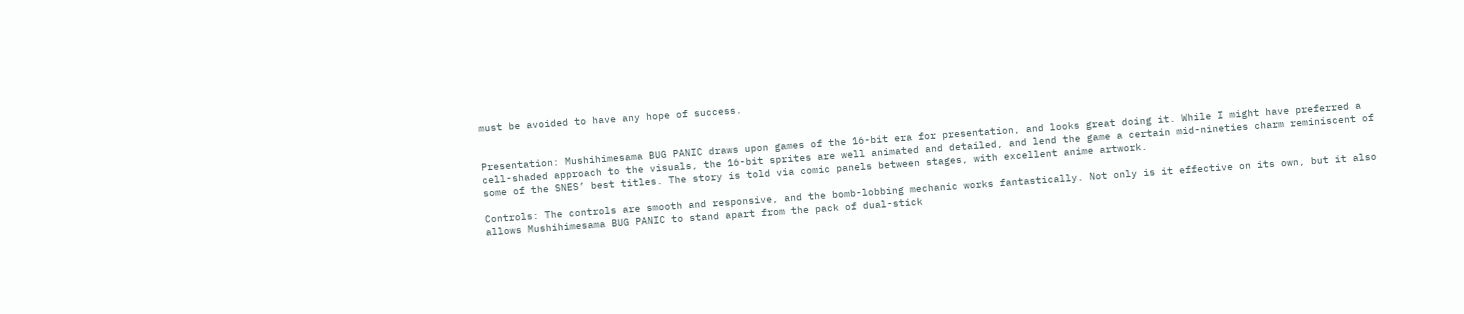must be avoided to have any hope of success.


Presentation: Mushihimesama BUG PANIC draws upon games of the 16-bit era for presentation, and looks great doing it. While I might have preferred a cell-shaded approach to the visuals, the 16-bit sprites are well animated and detailed, and lend the game a certain mid-nineties charm reminiscent of some of the SNES’ best titles. The story is told via comic panels between stages, with excellent anime artwork.

Controls: The controls are smooth and responsive, and the bomb-lobbing mechanic works fantastically. Not only is it effective on its own, but it also allows Mushihimesama BUG PANIC to stand apart from the pack of dual-stick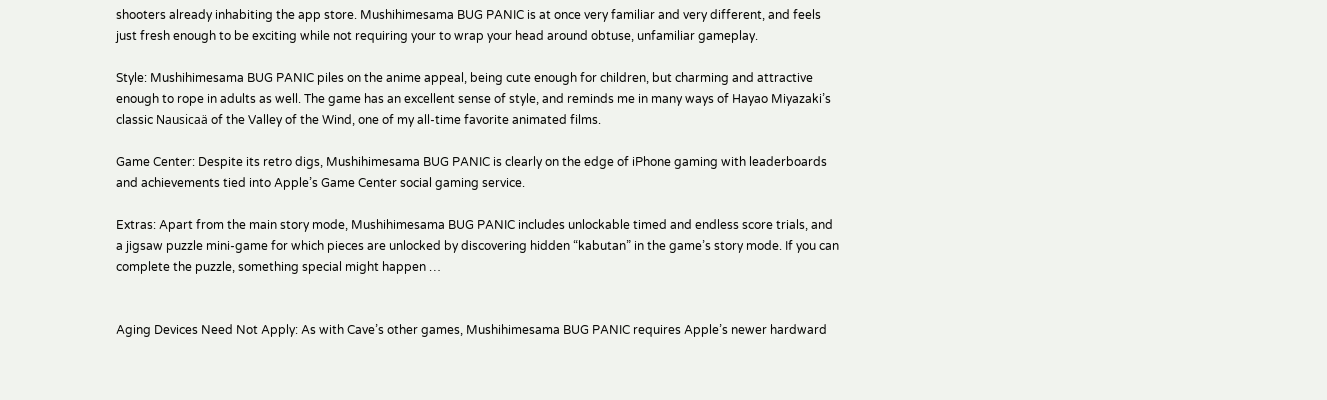shooters already inhabiting the app store. Mushihimesama BUG PANIC is at once very familiar and very different, and feels just fresh enough to be exciting while not requiring your to wrap your head around obtuse, unfamiliar gameplay.

Style: Mushihimesama BUG PANIC piles on the anime appeal, being cute enough for children, but charming and attractive enough to rope in adults as well. The game has an excellent sense of style, and reminds me in many ways of Hayao Miyazaki’s classic Nausicaä of the Valley of the Wind, one of my all-time favorite animated films.

Game Center: Despite its retro digs, Mushihimesama BUG PANIC is clearly on the edge of iPhone gaming with leaderboards and achievements tied into Apple’s Game Center social gaming service.

Extras: Apart from the main story mode, Mushihimesama BUG PANIC includes unlockable timed and endless score trials, and a jigsaw puzzle mini-game for which pieces are unlocked by discovering hidden “kabutan” in the game’s story mode. If you can complete the puzzle, something special might happen …


Aging Devices Need Not Apply: As with Cave’s other games, Mushihimesama BUG PANIC requires Apple’s newer hardward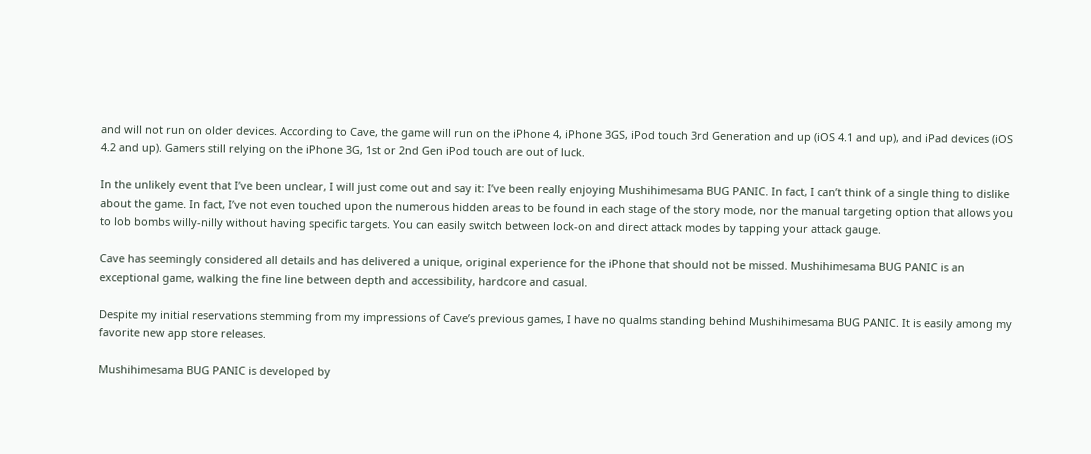and will not run on older devices. According to Cave, the game will run on the iPhone 4, iPhone 3GS, iPod touch 3rd Generation and up (iOS 4.1 and up), and iPad devices (iOS 4.2 and up). Gamers still relying on the iPhone 3G, 1st or 2nd Gen iPod touch are out of luck.

In the unlikely event that I’ve been unclear, I will just come out and say it: I’ve been really enjoying Mushihimesama BUG PANIC. In fact, I can’t think of a single thing to dislike about the game. In fact, I’ve not even touched upon the numerous hidden areas to be found in each stage of the story mode, nor the manual targeting option that allows you to lob bombs willy-nilly without having specific targets. You can easily switch between lock-on and direct attack modes by tapping your attack gauge.

Cave has seemingly considered all details and has delivered a unique, original experience for the iPhone that should not be missed. Mushihimesama BUG PANIC is an exceptional game, walking the fine line between depth and accessibility, hardcore and casual.

Despite my initial reservations stemming from my impressions of Cave’s previous games, I have no qualms standing behind Mushihimesama BUG PANIC. It is easily among my favorite new app store releases.

Mushihimesama BUG PANIC is developed by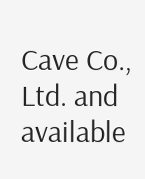Cave Co., Ltd. and available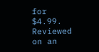for $4.99. Reviewed on an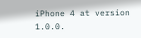iPhone 4 at version 1.0.0.